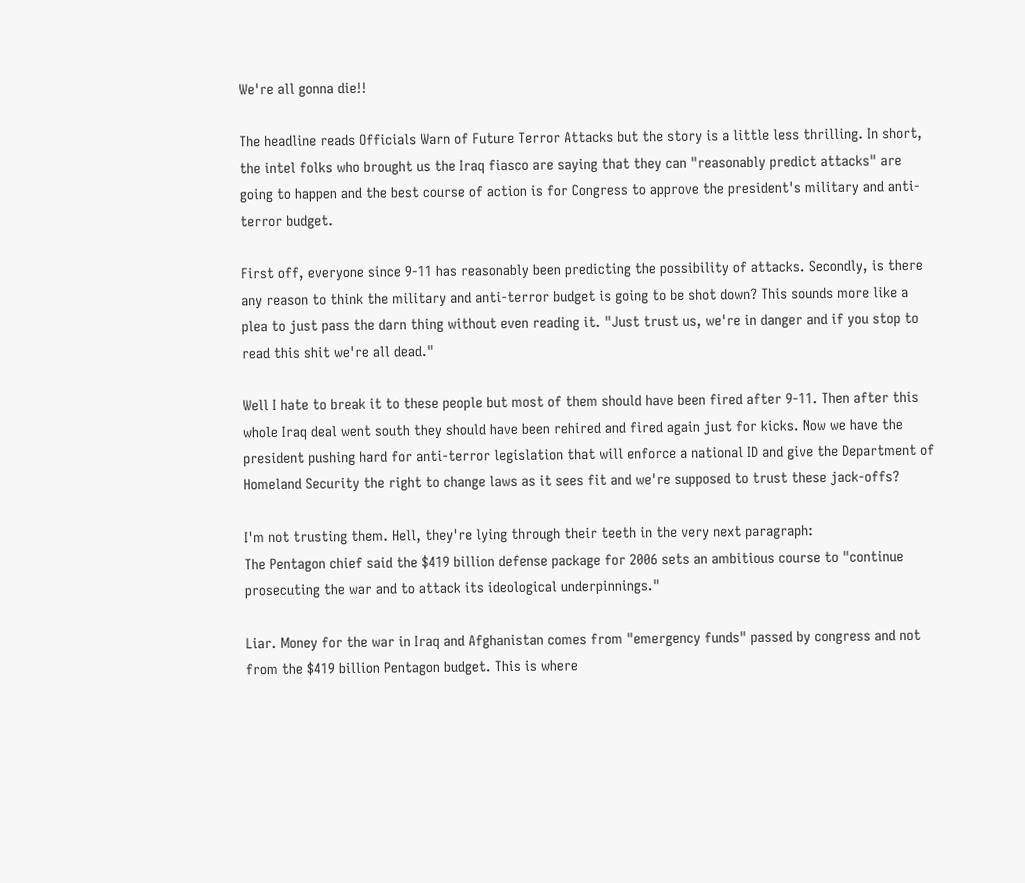We're all gonna die!!

The headline reads Officials Warn of Future Terror Attacks but the story is a little less thrilling. In short, the intel folks who brought us the Iraq fiasco are saying that they can "reasonably predict attacks" are going to happen and the best course of action is for Congress to approve the president's military and anti-terror budget.

First off, everyone since 9-11 has reasonably been predicting the possibility of attacks. Secondly, is there any reason to think the military and anti-terror budget is going to be shot down? This sounds more like a plea to just pass the darn thing without even reading it. "Just trust us, we're in danger and if you stop to read this shit we're all dead."

Well I hate to break it to these people but most of them should have been fired after 9-11. Then after this whole Iraq deal went south they should have been rehired and fired again just for kicks. Now we have the president pushing hard for anti-terror legislation that will enforce a national ID and give the Department of Homeland Security the right to change laws as it sees fit and we're supposed to trust these jack-offs?

I'm not trusting them. Hell, they're lying through their teeth in the very next paragraph:
The Pentagon chief said the $419 billion defense package for 2006 sets an ambitious course to "continue prosecuting the war and to attack its ideological underpinnings."

Liar. Money for the war in Iraq and Afghanistan comes from "emergency funds" passed by congress and not from the $419 billion Pentagon budget. This is where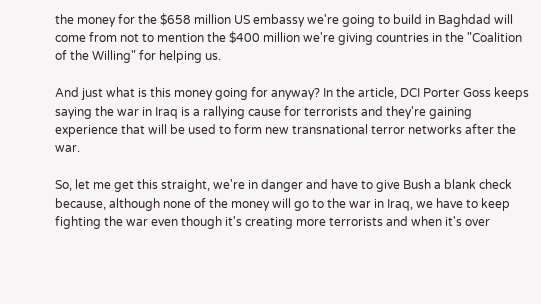the money for the $658 million US embassy we're going to build in Baghdad will come from not to mention the $400 million we're giving countries in the "Coalition of the Willing" for helping us.

And just what is this money going for anyway? In the article, DCI Porter Goss keeps saying the war in Iraq is a rallying cause for terrorists and they're gaining experience that will be used to form new transnational terror networks after the war.

So, let me get this straight, we're in danger and have to give Bush a blank check because, although none of the money will go to the war in Iraq, we have to keep fighting the war even though it's creating more terrorists and when it's over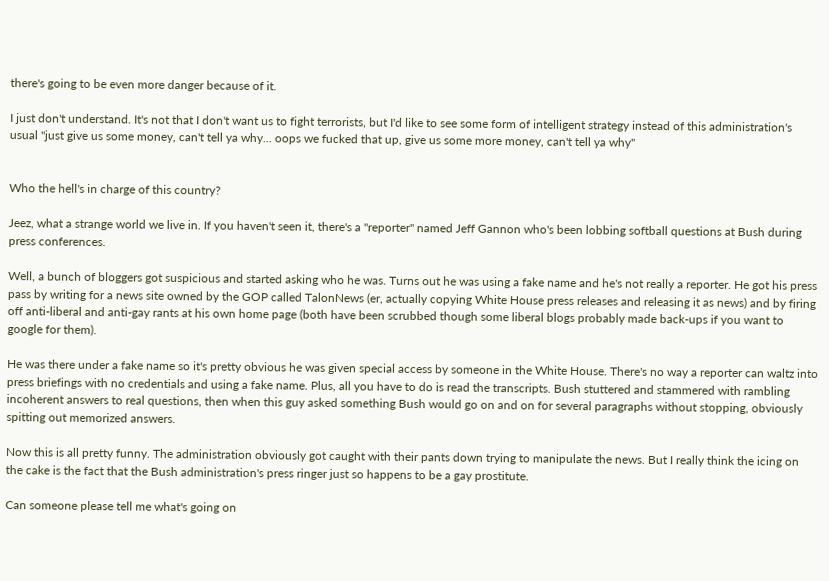there's going to be even more danger because of it.

I just don't understand. It's not that I don't want us to fight terrorists, but I'd like to see some form of intelligent strategy instead of this administration's usual "just give us some money, can't tell ya why... oops we fucked that up, give us some more money, can't tell ya why"


Who the hell's in charge of this country?

Jeez, what a strange world we live in. If you haven't seen it, there's a "reporter" named Jeff Gannon who's been lobbing softball questions at Bush during press conferences.

Well, a bunch of bloggers got suspicious and started asking who he was. Turns out he was using a fake name and he's not really a reporter. He got his press pass by writing for a news site owned by the GOP called TalonNews (er, actually copying White House press releases and releasing it as news) and by firing off anti-liberal and anti-gay rants at his own home page (both have been scrubbed though some liberal blogs probably made back-ups if you want to google for them).

He was there under a fake name so it's pretty obvious he was given special access by someone in the White House. There's no way a reporter can waltz into press briefings with no credentials and using a fake name. Plus, all you have to do is read the transcripts. Bush stuttered and stammered with rambling incoherent answers to real questions, then when this guy asked something Bush would go on and on for several paragraphs without stopping, obviously spitting out memorized answers.

Now this is all pretty funny. The administration obviously got caught with their pants down trying to manipulate the news. But I really think the icing on the cake is the fact that the Bush administration's press ringer just so happens to be a gay prostitute.

Can someone please tell me what's going on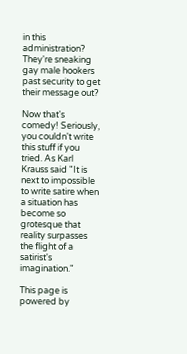in this administration? They're sneaking gay male hookers past security to get their message out?

Now that's comedy! Seriously, you couldn't write this stuff if you tried. As Karl Krauss said "It is next to impossible to write satire when a situation has become so grotesque that reality surpasses the flight of a satirist's imagination."

This page is powered by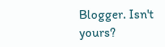Blogger. Isn't yours?